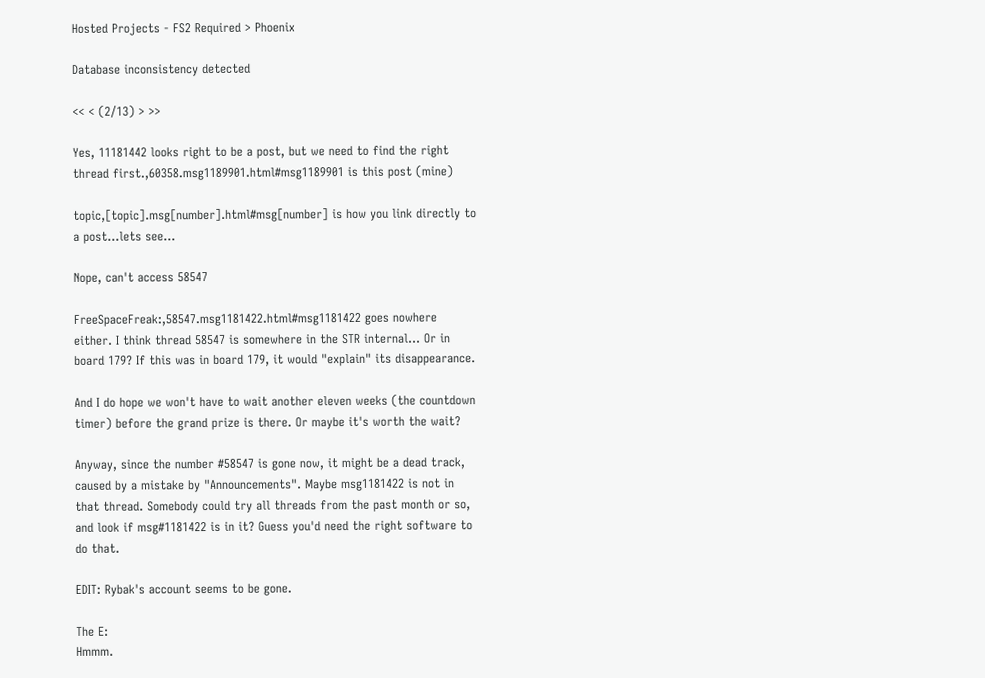Hosted Projects - FS2 Required > Phoenix

Database inconsistency detected

<< < (2/13) > >>

Yes, 11181442 looks right to be a post, but we need to find the right thread first.,60358.msg1189901.html#msg1189901 is this post (mine)

topic,[topic].msg[number].html#msg[number] is how you link directly to a post...lets see...

Nope, can't access 58547

FreeSpaceFreak:,58547.msg1181422.html#msg1181422 goes nowhere either. I think thread 58547 is somewhere in the STR internal... Or in board 179? If this was in board 179, it would "explain" its disappearance.

And I do hope we won't have to wait another eleven weeks (the countdown timer) before the grand prize is there. Or maybe it's worth the wait?

Anyway, since the number #58547 is gone now, it might be a dead track, caused by a mistake by "Announcements". Maybe msg1181422 is not in that thread. Somebody could try all threads from the past month or so, and look if msg#1181422 is in it? Guess you'd need the right software to do that.

EDIT: Rybak's account seems to be gone.

The E:
Hmmm.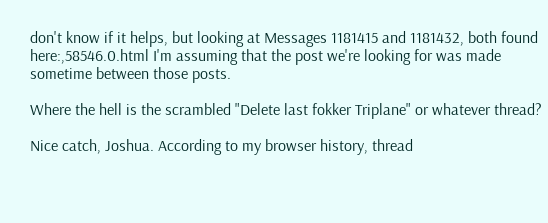don't know if it helps, but looking at Messages 1181415 and 1181432, both found here:,58546.0.html I'm assuming that the post we're looking for was made sometime between those posts.

Where the hell is the scrambled "Delete last fokker Triplane" or whatever thread?

Nice catch, Joshua. According to my browser history, thread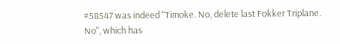#58547 was indeed "Timoke. No, delete last Fokker Triplane. No", which has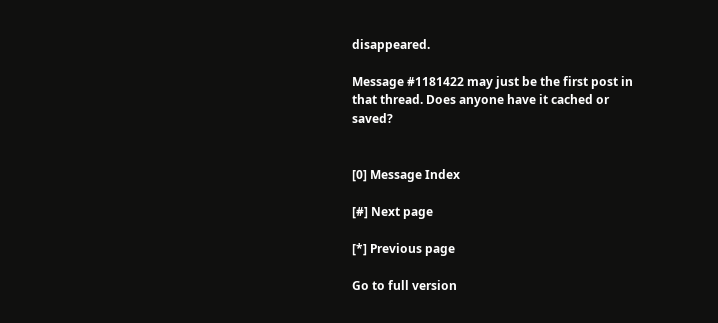disappeared.

Message #1181422 may just be the first post in that thread. Does anyone have it cached or saved?


[0] Message Index

[#] Next page

[*] Previous page

Go to full version